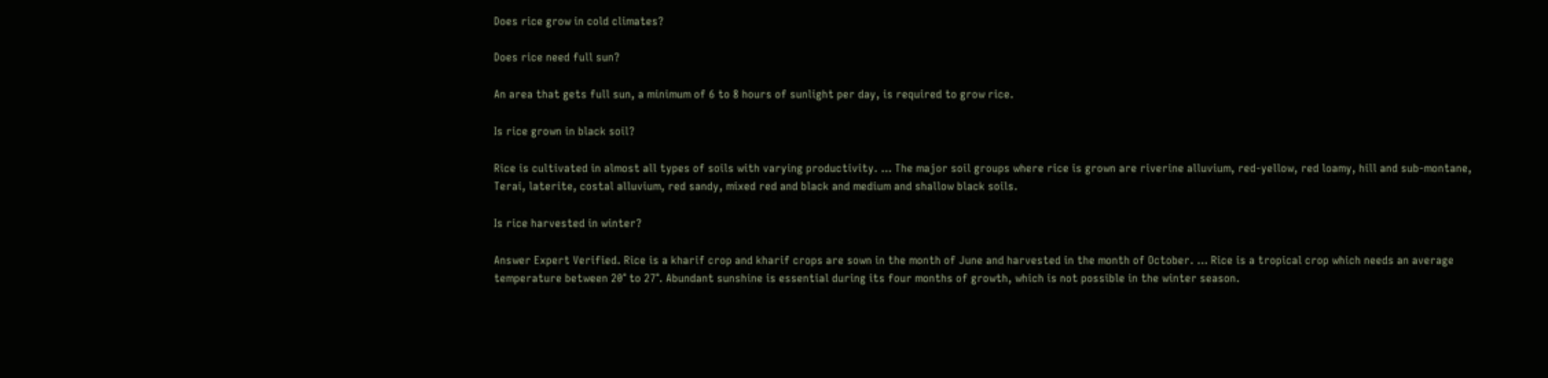Does rice grow in cold climates?

Does rice need full sun?

An area that gets full sun, a minimum of 6 to 8 hours of sunlight per day, is required to grow rice.

Is rice grown in black soil?

Rice is cultivated in almost all types of soils with varying productivity. … The major soil groups where rice is grown are riverine alluvium, red-yellow, red loamy, hill and sub-montane, Terai, laterite, costal alluvium, red sandy, mixed red and black and medium and shallow black soils.

Is rice harvested in winter?

Answer Expert Verified. Rice is a kharif crop and kharif crops are sown in the month of June and harvested in the month of October. … Rice is a tropical crop which needs an average temperature between 20° to 27°. Abundant sunshine is essential during its four months of growth, which is not possible in the winter season.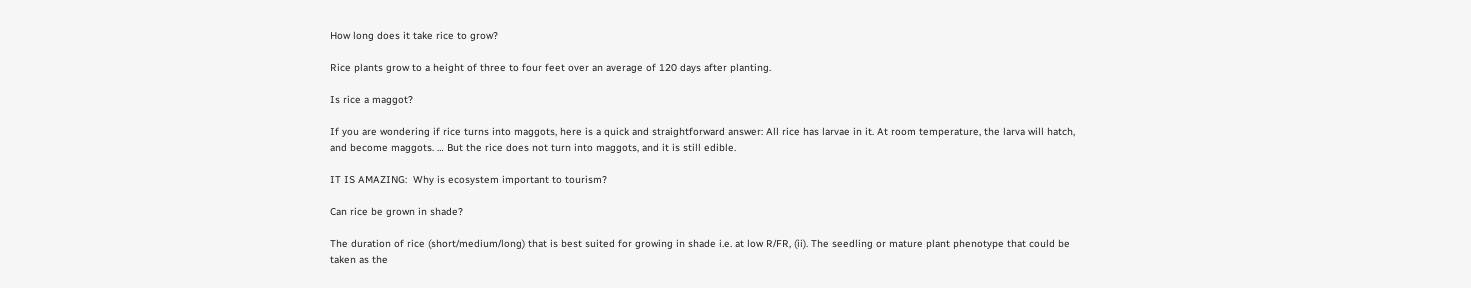How long does it take rice to grow?

Rice plants grow to a height of three to four feet over an average of 120 days after planting.

Is rice a maggot?

If you are wondering if rice turns into maggots, here is a quick and straightforward answer: All rice has larvae in it. At room temperature, the larva will hatch, and become maggots. … But the rice does not turn into maggots, and it is still edible.

IT IS AMAZING:  Why is ecosystem important to tourism?

Can rice be grown in shade?

The duration of rice (short/medium/long) that is best suited for growing in shade i.e. at low R/FR, (ii). The seedling or mature plant phenotype that could be taken as the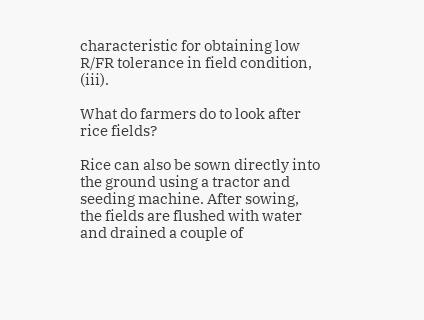characteristic for obtaining low R/FR tolerance in field condition, (iii).

What do farmers do to look after rice fields?

Rice can also be sown directly into the ground using a tractor and seeding machine. After sowing, the fields are flushed with water and drained a couple of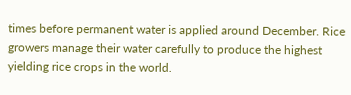times before permanent water is applied around December. Rice growers manage their water carefully to produce the highest yielding rice crops in the world.